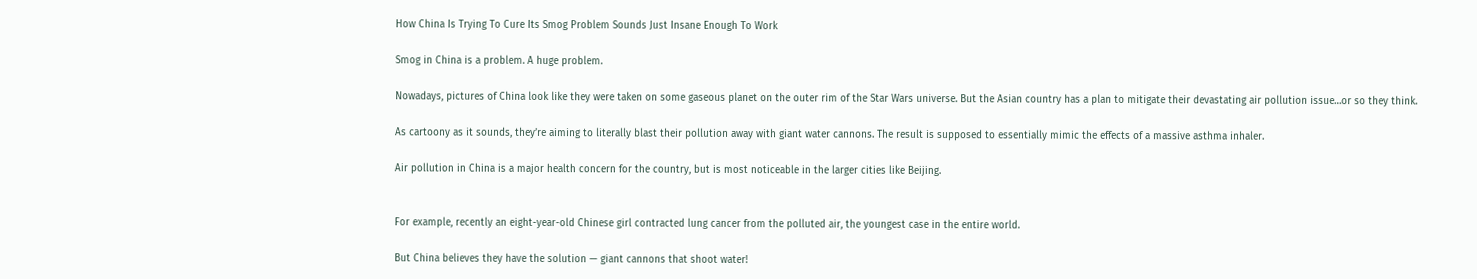How China Is Trying To Cure Its Smog Problem Sounds Just Insane Enough To Work

Smog in China is a problem. A huge problem.

Nowadays, pictures of China look like they were taken on some gaseous planet on the outer rim of the Star Wars universe. But the Asian country has a plan to mitigate their devastating air pollution issue…or so they think.

As cartoony as it sounds, they’re aiming to literally blast their pollution away with giant water cannons. The result is supposed to essentially mimic the effects of a massive asthma inhaler.

Air pollution in China is a major health concern for the country, but is most noticeable in the larger cities like Beijing.


For example, recently an eight-year-old Chinese girl contracted lung cancer from the polluted air, the youngest case in the entire world.

But China believes they have the solution — giant cannons that shoot water!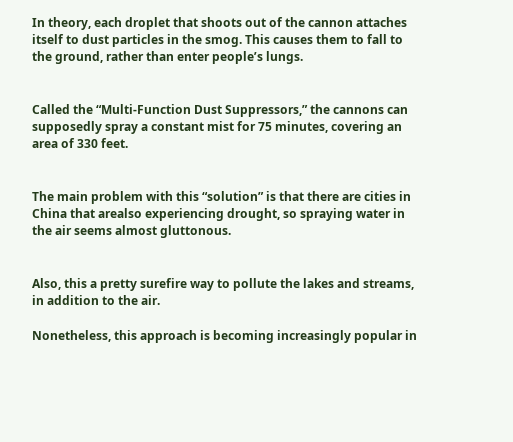In theory, each droplet that shoots out of the cannon attaches itself to dust particles in the smog. This causes them to fall to the ground, rather than enter people’s lungs.


Called the “Multi-Function Dust Suppressors,” the cannons can supposedly spray a constant mist for 75 minutes, covering an area of 330 feet.


The main problem with this “solution” is that there are cities in China that arealso experiencing drought, so spraying water in the air seems almost gluttonous.


Also, this a pretty surefire way to pollute the lakes and streams, in addition to the air.

Nonetheless, this approach is becoming increasingly popular in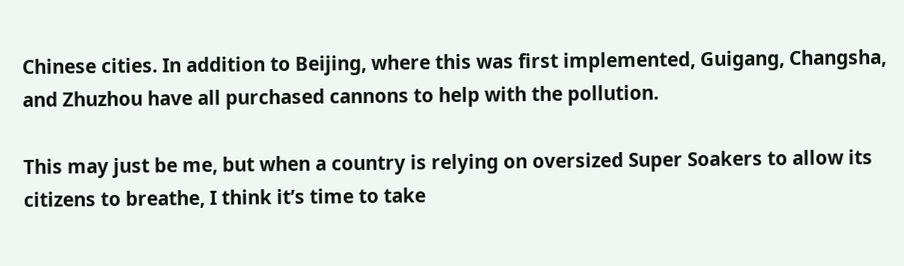Chinese cities. In addition to Beijing, where this was first implemented, Guigang, Changsha, and Zhuzhou have all purchased cannons to help with the pollution.

This may just be me, but when a country is relying on oversized Super Soakers to allow its citizens to breathe, I think it’s time to take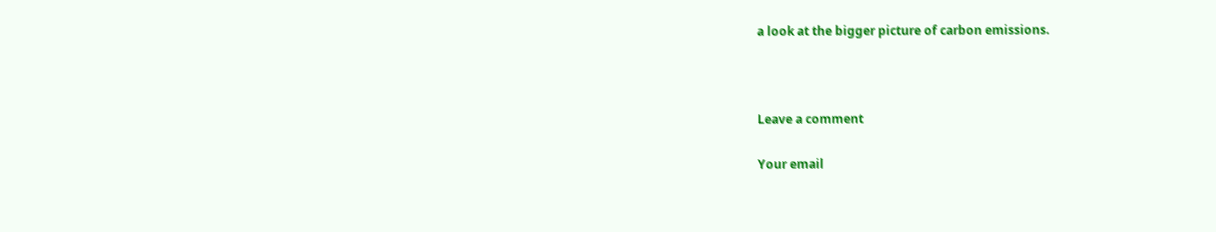a look at the bigger picture of carbon emissions.



Leave a comment

Your email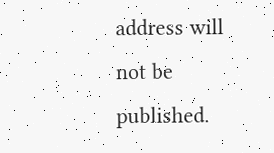address will not be published.